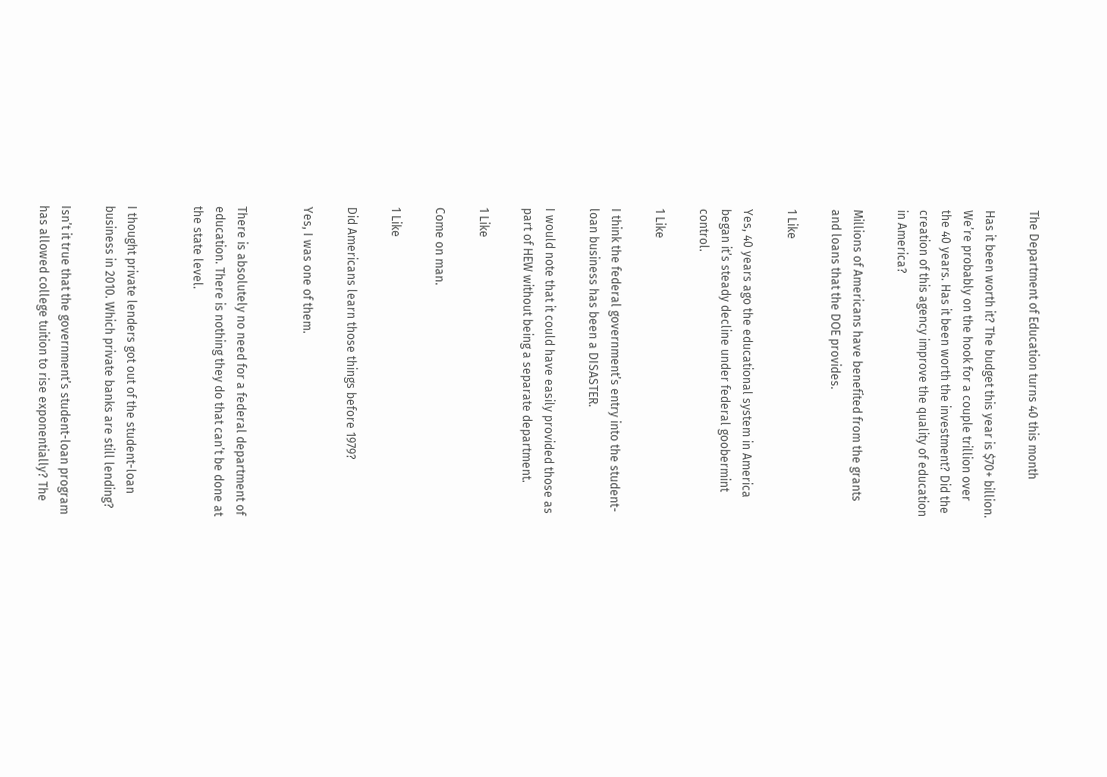The Department of Education turns 40 this month

Has it been worth it? The budget this year is $70+ billion. We’re probably on the hook for a couple trillion over the 40 years. Has it been worth the investment? Did the creation of this agency improve the quality of education in America?

Millions of Americans have benefited from the grants and loans that the DOE provides.

1 Like

Yes, 40 years ago the educational system in America began it’s steady decline under federal goobermint control.

1 Like

I think the federal government’s entry into the student-loan business has been a DISASTER.

I would note that it could have easily provided those as part of HEW without being a separate department.

1 Like

Come on man.

1 Like

Did Americans learn those things before 1979?

Yes, I was one of them.


There is absolutely no need for a federal department of education. There is nothing they do that can’t be done at the state level.


I thought private lenders got out of the student-loan business in 2010. Which private banks are still lending?

Isn’t it true that the government’s student-loan program has allowed college tuition to rise exponentially? The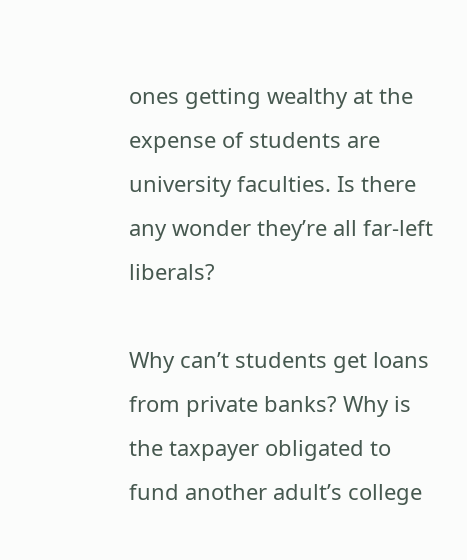ones getting wealthy at the expense of students are university faculties. Is there any wonder they’re all far-left liberals?

Why can’t students get loans from private banks? Why is the taxpayer obligated to fund another adult’s college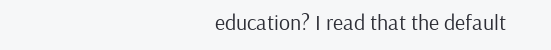education? I read that the default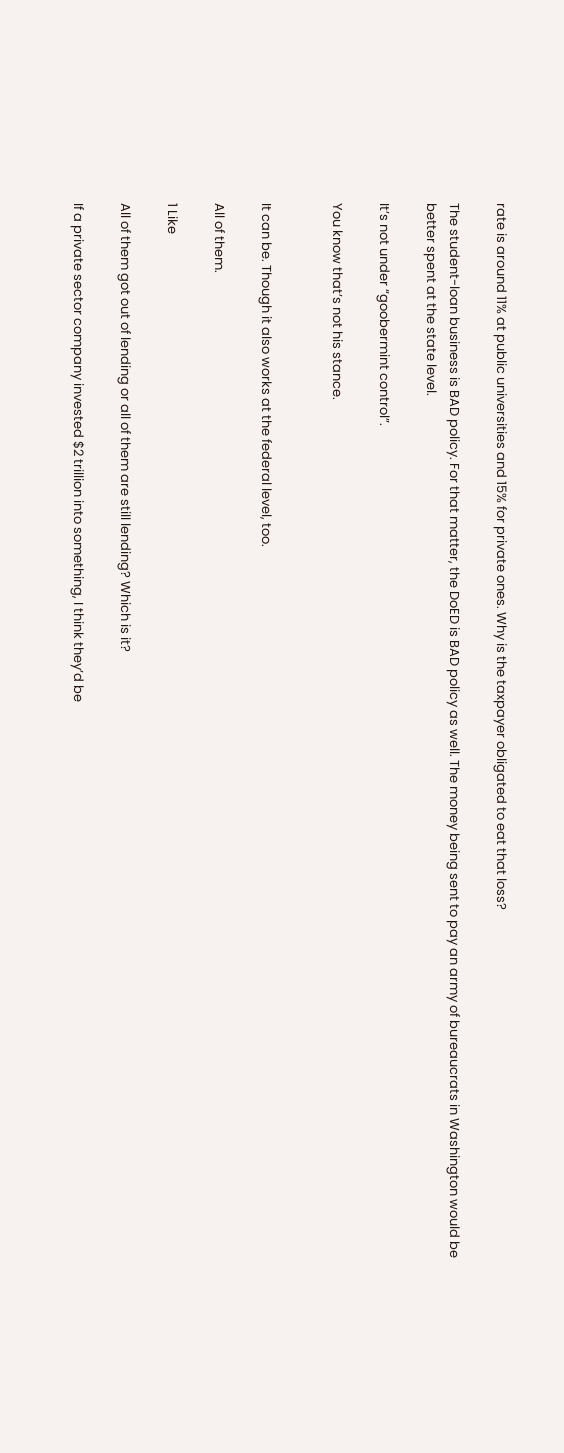rate is around 11% at public universities and 15% for private ones. Why is the taxpayer obligated to eat that loss?

The student-loan business is BAD policy. For that matter, the DoED is BAD policy as well. The money being sent to pay an army of bureaucrats in Washington would be better spent at the state level.

It’s not under “goobermint control”.

You know that’s not his stance.


It can be. Though it also works at the federal level, too.

All of them.

1 Like

All of them got out of lending or all of them are still lending? Which is it?

If a private sector company invested $2 trillion into something, I think they’d be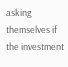asking themselves if the investment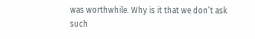was worthwhile. Why is it that we don’t ask such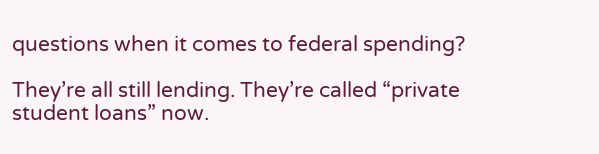questions when it comes to federal spending?

They’re all still lending. They’re called “private student loans” now.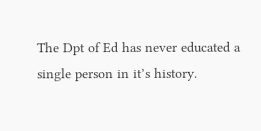The Dpt of Ed has never educated a single person in it’s history.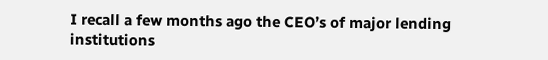I recall a few months ago the CEO’s of major lending institutions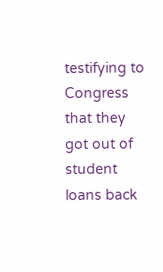testifying to Congress that they got out of student loans back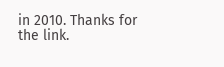in 2010. Thanks for the link.